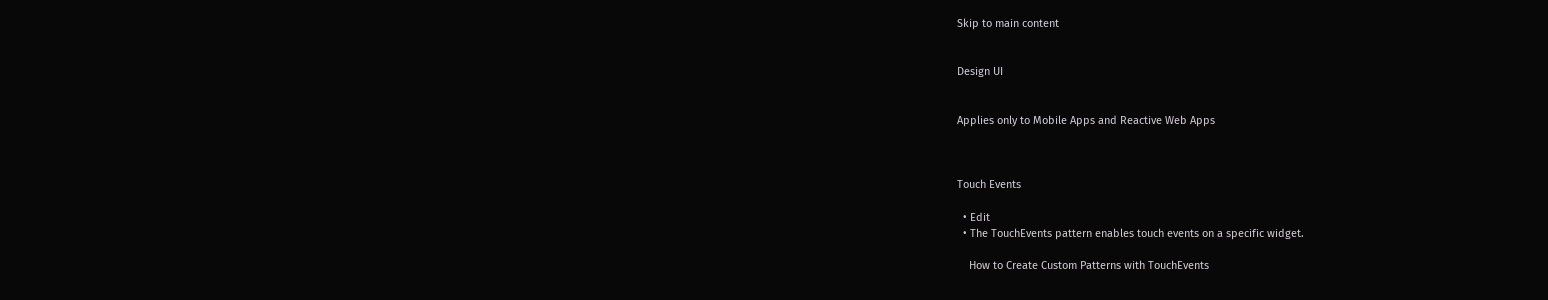Skip to main content


Design UI


Applies only to Mobile Apps and Reactive Web Apps



Touch Events

  • Edit
  • The TouchEvents pattern enables touch events on a specific widget.

    How to Create Custom Patterns with TouchEvents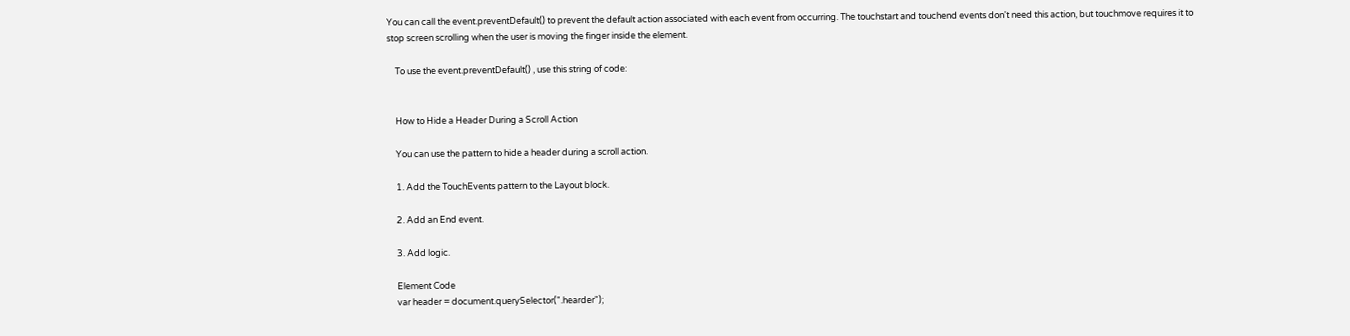You can call the event.preventDefault() to prevent the default action associated with each event from occurring. The touchstart and touchend events don't need this action, but touchmove requires it to stop screen scrolling when the user is moving the finger inside the element.

    To use the event.preventDefault() , use this string of code:


    How to Hide a Header During a Scroll Action

    You can use the pattern to hide a header during a scroll action.

    1. Add the TouchEvents pattern to the Layout block.

    2. Add an End event.

    3. Add logic.

    Element Code
    var header = document.querySelector(".hearder");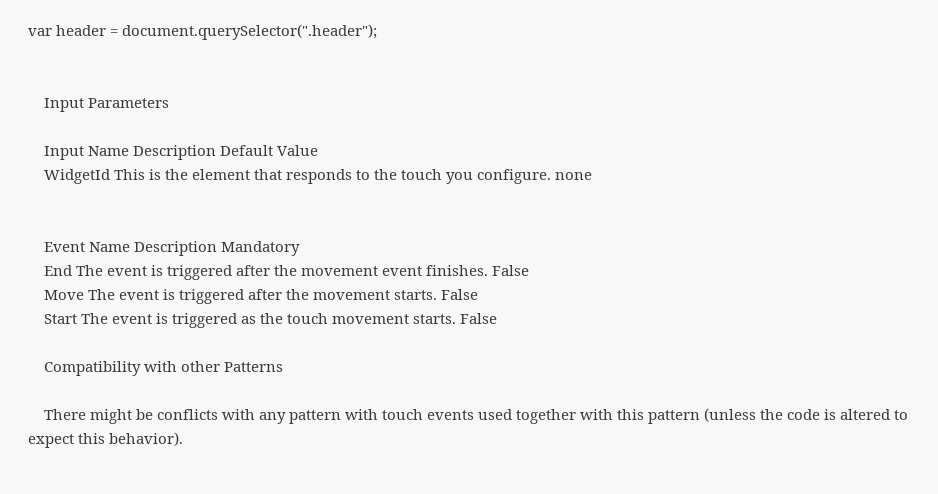var header = document.querySelector(".header");


    Input Parameters

    Input Name Description Default Value
    WidgetId This is the element that responds to the touch you configure. none


    Event Name Description Mandatory
    End The event is triggered after the movement event finishes. False
    Move The event is triggered after the movement starts. False
    Start The event is triggered as the touch movement starts. False

    Compatibility with other Patterns

    There might be conflicts with any pattern with touch events used together with this pattern (unless the code is altered to expect this behavior).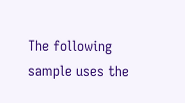The following sample uses the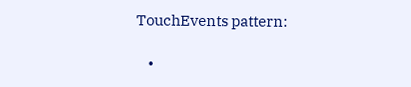TouchEvents pattern:

    •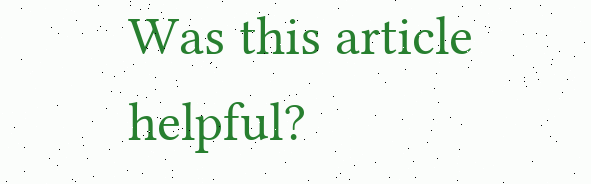Was this article helpful?